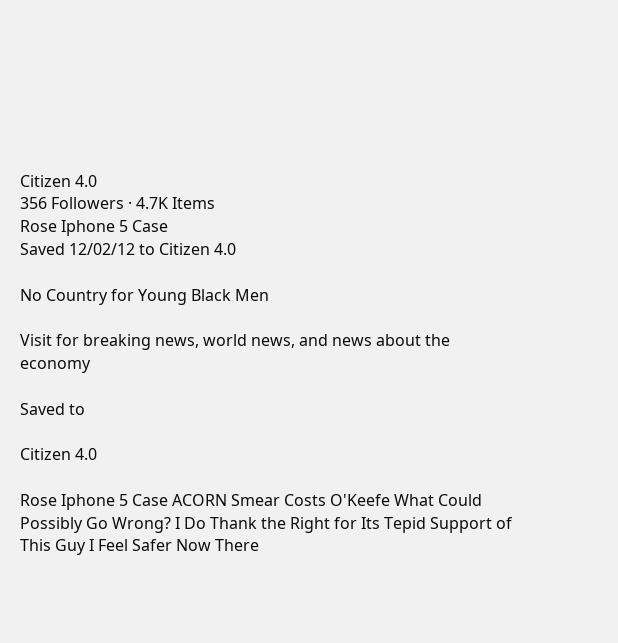Citizen 4.0
356 Followers · 4.7K Items
Rose Iphone 5 Case
Saved 12/02/12 to Citizen 4.0

No Country for Young Black Men

Visit for breaking news, world news, and news about the economy

Saved to

Citizen 4.0

Rose Iphone 5 Case ACORN Smear Costs O'Keefe What Could Possibly Go Wrong? I Do Thank the Right for Its Tepid Support of This Guy I Feel Safer Now There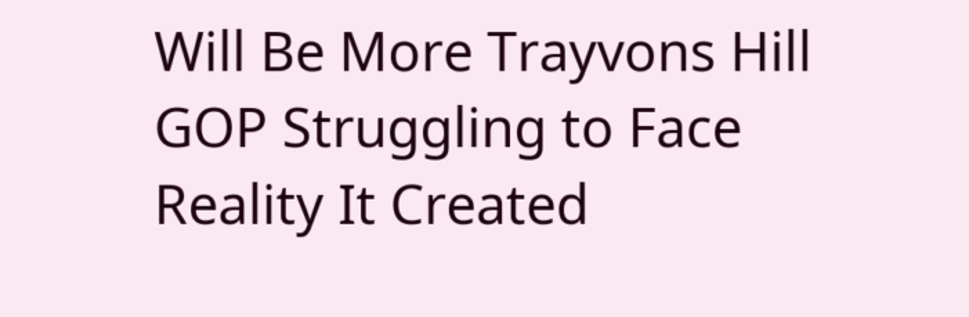Will Be More Trayvons Hill GOP Struggling to Face Reality It Created